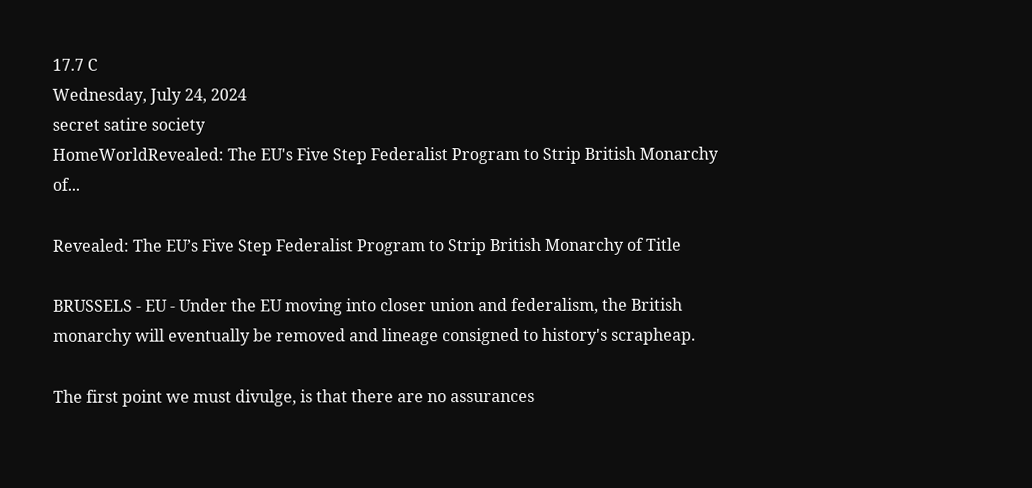17.7 C
Wednesday, July 24, 2024
secret satire society
HomeWorldRevealed: The EU's Five Step Federalist Program to Strip British Monarchy of...

Revealed: The EU’s Five Step Federalist Program to Strip British Monarchy of Title

BRUSSELS - EU - Under the EU moving into closer union and federalism, the British monarchy will eventually be removed and lineage consigned to history's scrapheap.

The first point we must divulge, is that there are no assurances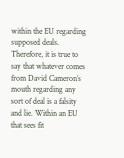within the EU regarding supposed deals. Therefore, it is true to say that whatever comes from David Cameron’s mouth regarding any sort of deal is a falsity and lie. Within an EU that sees fit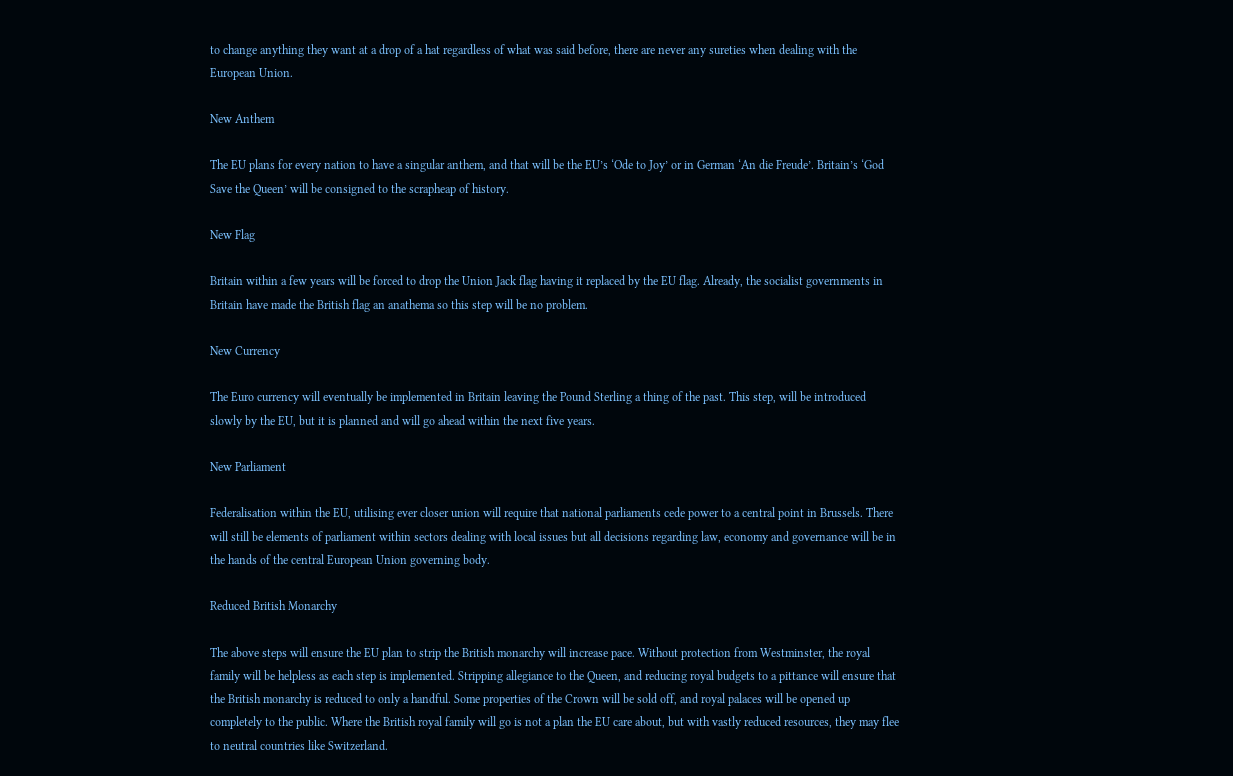to change anything they want at a drop of a hat regardless of what was said before, there are never any sureties when dealing with the European Union.

New Anthem

The EU plans for every nation to have a singular anthem, and that will be the EU’s ‘Ode to Joy’ or in German ‘An die Freude’. Britain’s ‘God Save the Queen’ will be consigned to the scrapheap of history.

New Flag

Britain within a few years will be forced to drop the Union Jack flag having it replaced by the EU flag. Already, the socialist governments in Britain have made the British flag an anathema so this step will be no problem.

New Currency

The Euro currency will eventually be implemented in Britain leaving the Pound Sterling a thing of the past. This step, will be introduced slowly by the EU, but it is planned and will go ahead within the next five years.

New Parliament

Federalisation within the EU, utilising ever closer union will require that national parliaments cede power to a central point in Brussels. There will still be elements of parliament within sectors dealing with local issues but all decisions regarding law, economy and governance will be in the hands of the central European Union governing body.

Reduced British Monarchy

The above steps will ensure the EU plan to strip the British monarchy will increase pace. Without protection from Westminster, the royal family will be helpless as each step is implemented. Stripping allegiance to the Queen, and reducing royal budgets to a pittance will ensure that the British monarchy is reduced to only a handful. Some properties of the Crown will be sold off, and royal palaces will be opened up completely to the public. Where the British royal family will go is not a plan the EU care about, but with vastly reduced resources, they may flee to neutral countries like Switzerland.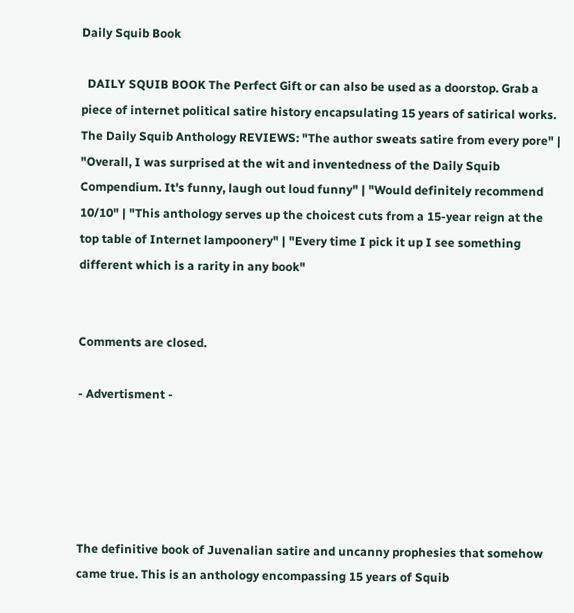Daily Squib Book

  DAILY SQUIB BOOK The Perfect Gift or can also be used as a doorstop. Grab a piece of internet political satire history encapsulating 15 years of satirical works. The Daily Squib Anthology REVIEWS: "The author sweats satire from every pore" | "Overall, I was surprised at the wit and inventedness of the Daily Squib Compendium. It's funny, laugh out loud funny" | "Would definitely recommend 10/10" | "This anthology serves up the choicest cuts from a 15-year reign at the top table of Internet lampoonery" | "Every time I pick it up I see something different which is a rarity in any book"


Comments are closed.

- Advertisment -





The definitive book of Juvenalian satire and uncanny prophesies that somehow came true. This is an anthology encompassing 15 years of Squib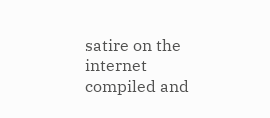satire on the internet compiled and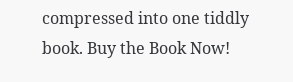compressed into one tiddly book. Buy the Book Now!